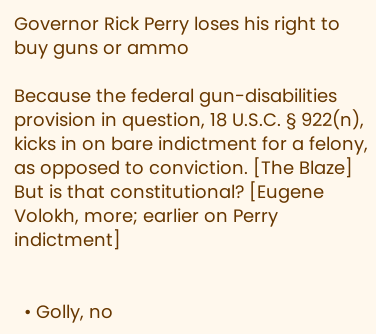Governor Rick Perry loses his right to buy guns or ammo

Because the federal gun-disabilities provision in question, 18 U.S.C. § 922(n), kicks in on bare indictment for a felony, as opposed to conviction. [The Blaze] But is that constitutional? [Eugene Volokh, more; earlier on Perry indictment]


  • Golly, no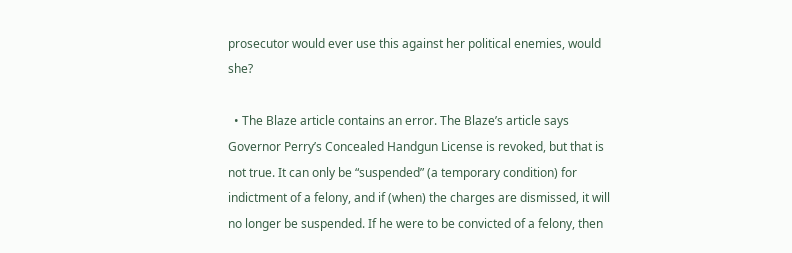prosecutor would ever use this against her political enemies, would she?

  • The Blaze article contains an error. The Blaze’s article says Governor Perry’s Concealed Handgun License is revoked, but that is not true. It can only be “suspended” (a temporary condition) for indictment of a felony, and if (when) the charges are dismissed, it will no longer be suspended. If he were to be convicted of a felony, then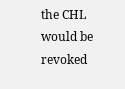the CHL would be revoked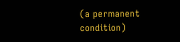(a permanent condition)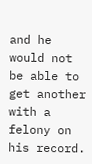and he would not be able to get another with a felony on his record.